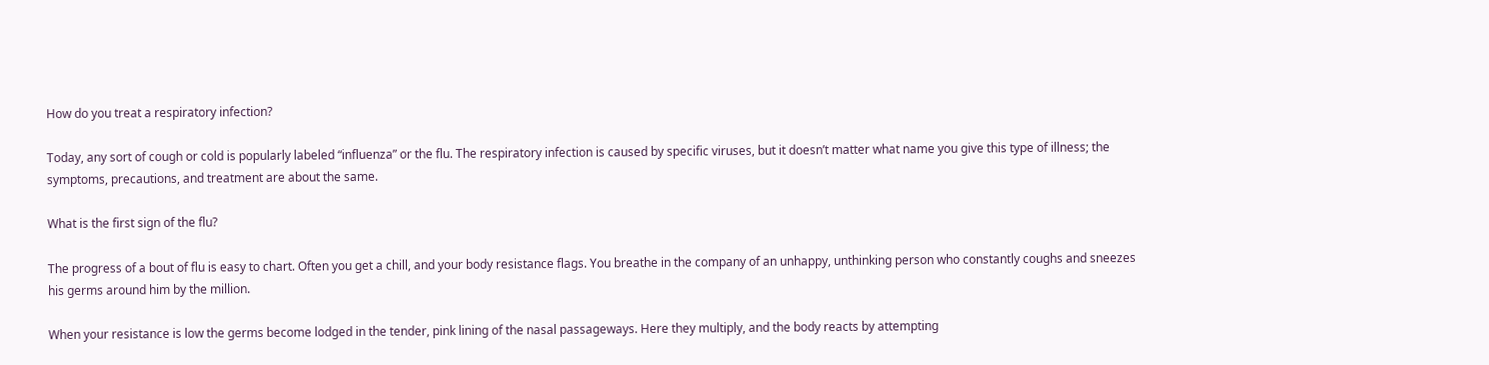How do you treat a respiratory infection?

Today, any sort of cough or cold is popularly labeled “influenza” or the flu. The respiratory infection is caused by specific viruses, but it doesn’t matter what name you give this type of illness; the symptoms, precautions, and treatment are about the same.

What is the first sign of the flu?

The progress of a bout of flu is easy to chart. Often you get a chill, and your body resistance flags. You breathe in the company of an unhappy, unthinking person who constantly coughs and sneezes his germs around him by the million.

When your resistance is low the germs become lodged in the tender, pink lining of the nasal passageways. Here they multiply, and the body reacts by attempting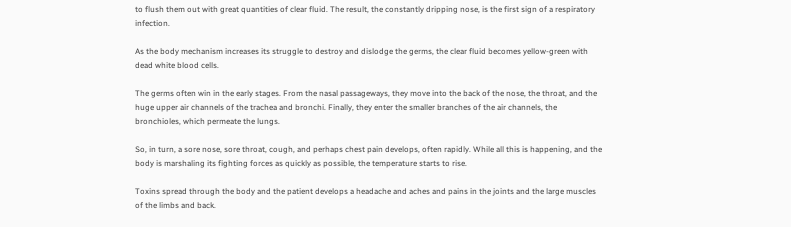to flush them out with great quantities of clear fluid. The result, the constantly dripping nose, is the first sign of a respiratory infection.

As the body mechanism increases its struggle to destroy and dislodge the germs, the clear fluid becomes yellow-green with dead white blood cells.

The germs often win in the early stages. From the nasal passageways, they move into the back of the nose, the throat, and the huge upper air channels of the trachea and bronchi. Finally, they enter the smaller branches of the air channels, the bronchioles, which permeate the lungs.

So, in turn, a sore nose, sore throat, cough, and perhaps chest pain develops, often rapidly. While all this is happening, and the body is marshaling its fighting forces as quickly as possible, the temperature starts to rise.

Toxins spread through the body and the patient develops a headache and aches and pains in the joints and the large muscles of the limbs and back.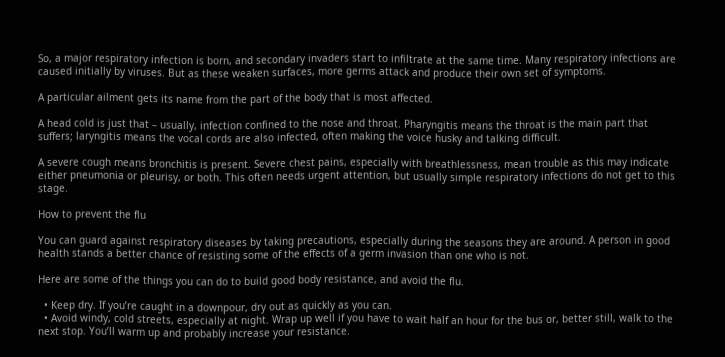So, a major respiratory infection is born, and secondary invaders start to infiltrate at the same time. Many respiratory infections are caused initially by viruses. But as these weaken surfaces, more germs attack and produce their own set of symptoms.

A particular ailment gets its name from the part of the body that is most affected.

A head cold is just that – usually, infection confined to the nose and throat. Pharyngitis means the throat is the main part that suffers; laryngitis means the vocal cords are also infected, often making the voice husky and talking difficult.

A severe cough means bronchitis is present. Severe chest pains, especially with breathlessness, mean trouble as this may indicate either pneumonia or pleurisy, or both. This often needs urgent attention, but usually simple respiratory infections do not get to this stage.

How to prevent the flu

You can guard against respiratory diseases by taking precautions, especially during the seasons they are around. A person in good health stands a better chance of resisting some of the effects of a germ invasion than one who is not.

Here are some of the things you can do to build good body resistance, and avoid the flu.

  • Keep dry. If you’re caught in a downpour, dry out as quickly as you can.
  • Avoid windy, cold streets, especially at night. Wrap up well if you have to wait half an hour for the bus or, better still, walk to the next stop. You’ll warm up and probably increase your resistance.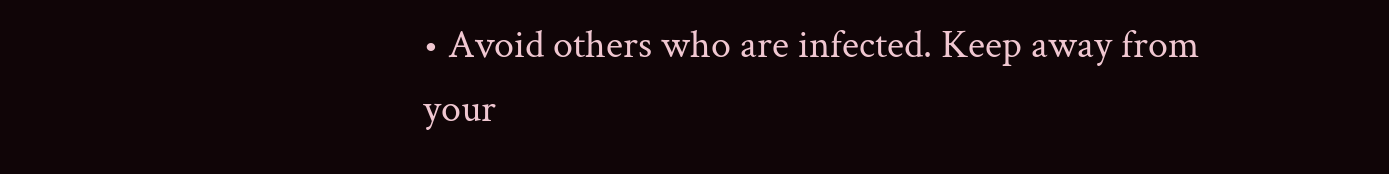• Avoid others who are infected. Keep away from your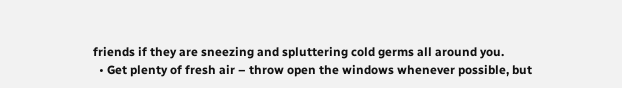friends if they are sneezing and spluttering cold germs all around you.
  • Get plenty of fresh air – throw open the windows whenever possible, but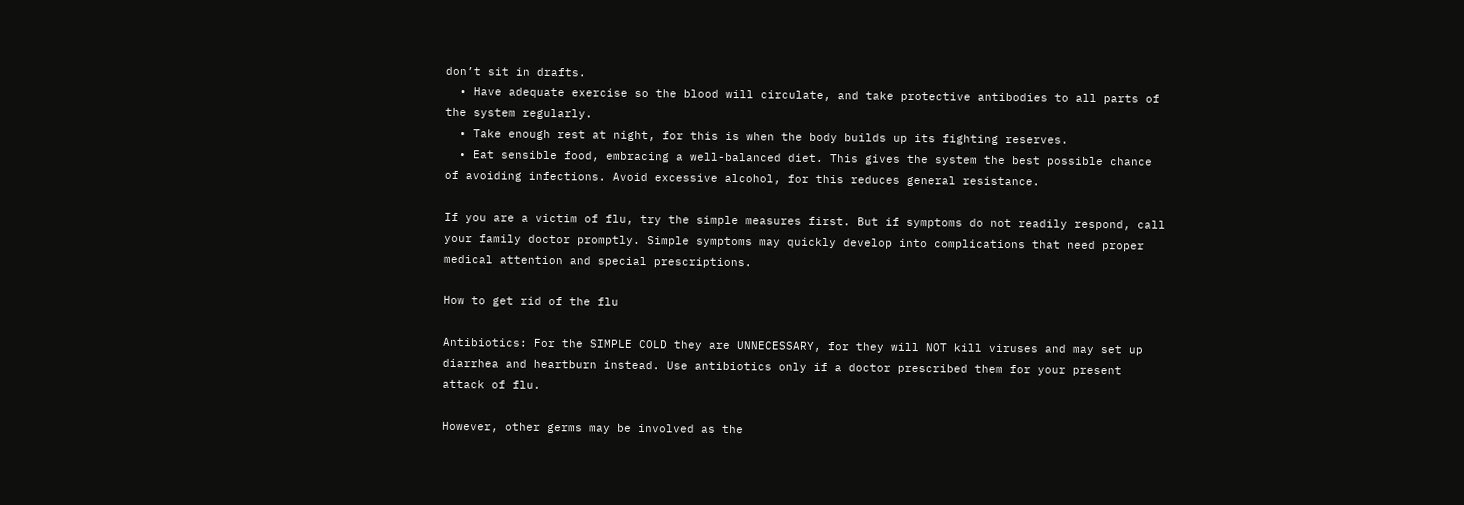don’t sit in drafts.
  • Have adequate exercise so the blood will circulate, and take protective antibodies to all parts of the system regularly.
  • Take enough rest at night, for this is when the body builds up its fighting reserves.
  • Eat sensible food, embracing a well-balanced diet. This gives the system the best possible chance of avoiding infections. Avoid excessive alcohol, for this reduces general resistance.

If you are a victim of flu, try the simple measures first. But if symptoms do not readily respond, call your family doctor promptly. Simple symptoms may quickly develop into complications that need proper medical attention and special prescriptions.

How to get rid of the flu

Antibiotics: For the SIMPLE COLD they are UNNECESSARY, for they will NOT kill viruses and may set up diarrhea and heartburn instead. Use antibiotics only if a doctor prescribed them for your present attack of flu.

However, other germs may be involved as the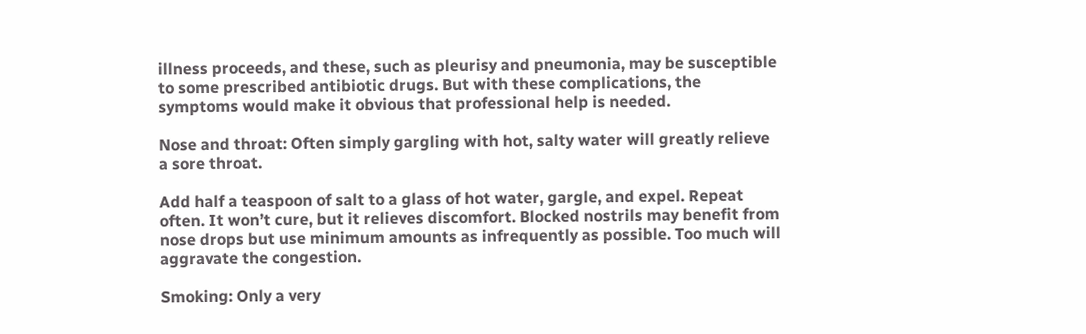illness proceeds, and these, such as pleurisy and pneumonia, may be susceptible to some prescribed antibiotic drugs. But with these complications, the symptoms would make it obvious that professional help is needed.

Nose and throat: Often simply gargling with hot, salty water will greatly relieve a sore throat.

Add half a teaspoon of salt to a glass of hot water, gargle, and expel. Repeat often. It won’t cure, but it relieves discomfort. Blocked nostrils may benefit from nose drops but use minimum amounts as infrequently as possible. Too much will aggravate the congestion.

Smoking: Only a very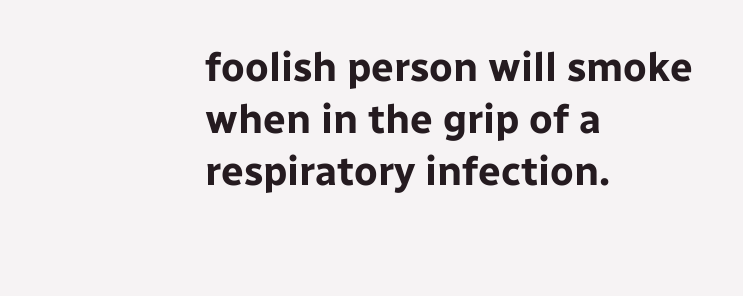foolish person will smoke when in the grip of a respiratory infection.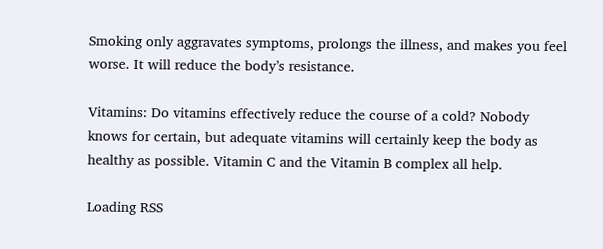Smoking only aggravates symptoms, prolongs the illness, and makes you feel worse. It will reduce the body’s resistance.

Vitamins: Do vitamins effectively reduce the course of a cold? Nobody knows for certain, but adequate vitamins will certainly keep the body as healthy as possible. Vitamin C and the Vitamin B complex all help.

Loading RSS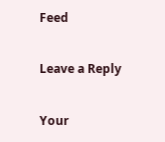Feed

Leave a Reply

Your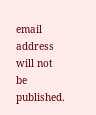email address will not be published.